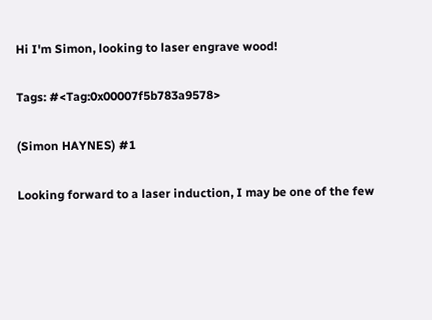Hi I'm Simon, looking to laser engrave wood!

Tags: #<Tag:0x00007f5b783a9578>

(Simon HAYNES) #1

Looking forward to a laser induction, I may be one of the few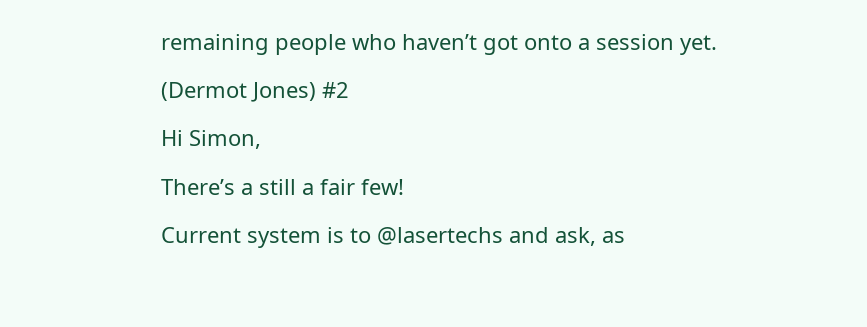remaining people who haven’t got onto a session yet.

(Dermot Jones) #2

Hi Simon,

There’s a still a fair few!

Current system is to @lasertechs and ask, as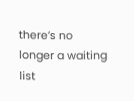there’s no longer a waiting list